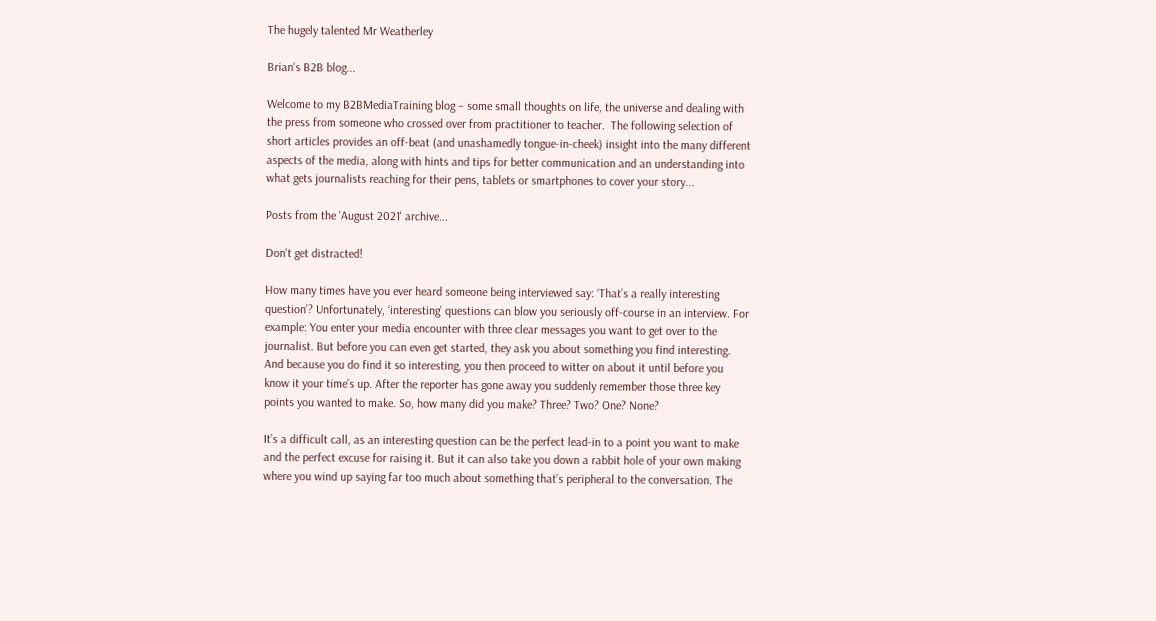The hugely talented Mr Weatherley

Brian's B2B blog...

Welcome to my B2BMediaTraining blog – some small thoughts on life, the universe and dealing with the press from someone who crossed over from practitioner to teacher.  The following selection of short articles provides an off-beat (and unashamedly tongue-in-cheek) insight into the many different aspects of the media, along with hints and tips for better communication and an understanding into what gets journalists reaching for their pens, tablets or smartphones to cover your story...

Posts from the 'August 2021' archive...

Don't get distracted!

How many times have you ever heard someone being interviewed say: ‘That’s a really interesting question’? Unfortunately, ‘interesting’ questions can blow you seriously off-course in an interview. For example: You enter your media encounter with three clear messages you want to get over to the journalist. But before you can even get started, they ask you about something you find interesting. And because you do find it so interesting, you then proceed to witter on about it until before you know it your time’s up. After the reporter has gone away you suddenly remember those three key points you wanted to make. So, how many did you make? Three? Two? One? None?

It’s a difficult call, as an interesting question can be the perfect lead-in to a point you want to make and the perfect excuse for raising it. But it can also take you down a rabbit hole of your own making where you wind up saying far too much about something that’s peripheral to the conversation. The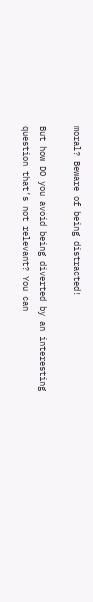moral? Beware of being distracted!

But how DO you avoid being diverted by an interesting question that’s not relevant? You can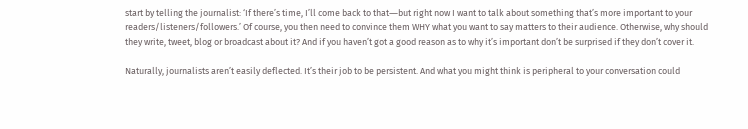start by telling the journalist: ‘If there’s time, I’ll come back to that―but right now I want to talk about something that’s more important to your readers/listeners/followers.’ Of course, you then need to convince them WHY what you want to say matters to their audience. Otherwise, why should they write, tweet, blog or broadcast about it? And if you haven’t got a good reason as to why it’s important don’t be surprised if they don’t cover it.

Naturally, journalists aren’t easily deflected. It’s their job to be persistent. And what you might think is peripheral to your conversation could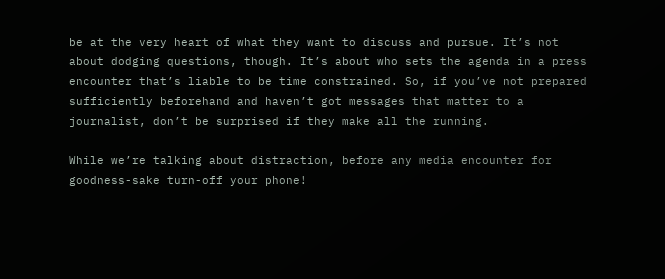be at the very heart of what they want to discuss and pursue. It’s not about dodging questions, though. It’s about who sets the agenda in a press encounter that’s liable to be time constrained. So, if you’ve not prepared sufficiently beforehand and haven’t got messages that matter to a journalist, don’t be surprised if they make all the running.

While we’re talking about distraction, before any media encounter for goodness-sake turn-off your phone!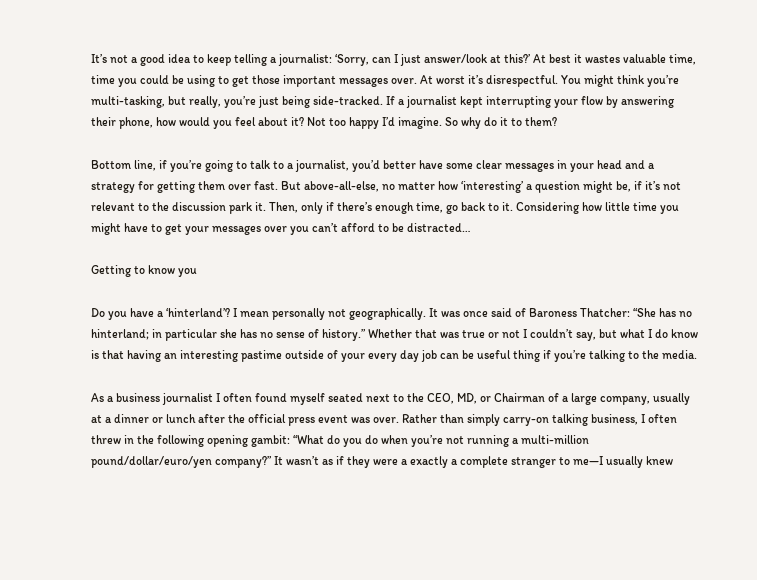It’s not a good idea to keep telling a journalist: ‘Sorry, can I just answer/look at this?’ At best it wastes valuable time, time you could be using to get those important messages over. At worst it’s disrespectful. You might think you’re multi-tasking, but really, you’re just being side-tracked. If a journalist kept interrupting your flow by answering their phone, how would you feel about it? Not too happy I’d imagine. So why do it to them?

Bottom line, if you’re going to talk to a journalist, you’d better have some clear messages in your head and a strategy for getting them over fast. But above-all-else, no matter how ‘interesting’ a question might be, if it’s not relevant to the discussion park it. Then, only if there’s enough time, go back to it. Considering how little time you might have to get your messages over you can’t afford to be distracted…

Getting to know you

Do you have a ‘hinterland’? I mean personally not geographically. It was once said of Baroness Thatcher: “She has no hinterland; in particular she has no sense of history.” Whether that was true or not I couldn’t say, but what I do know is that having an interesting pastime outside of your every day job can be useful thing if you’re talking to the media.

As a business journalist I often found myself seated next to the CEO, MD, or Chairman of a large company, usually at a dinner or lunch after the official press event was over. Rather than simply carry-on talking business, I often threw in the following opening gambit: “What do you do when you’re not running a multi-million pound/dollar/euro/yen company?” It wasn’t as if they were a exactly a complete stranger to me―I usually knew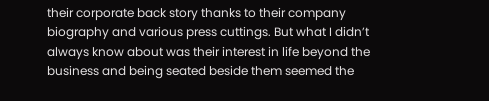their corporate back story thanks to their company biography and various press cuttings. But what I didn’t always know about was their interest in life beyond the business and being seated beside them seemed the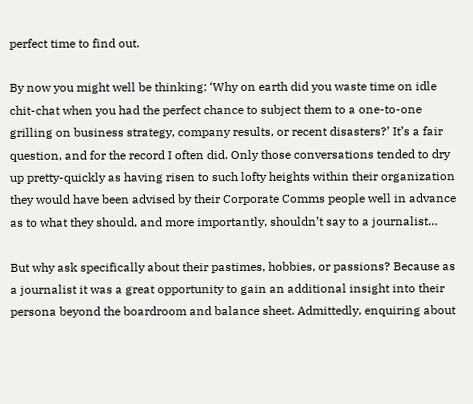perfect time to find out.

By now you might well be thinking: ‘Why on earth did you waste time on idle chit-chat when you had the perfect chance to subject them to a one-to-one grilling on business strategy, company results, or recent disasters?’ It’s a fair question, and for the record I often did. Only those conversations tended to dry up pretty-quickly as having risen to such lofty heights within their organization they would have been advised by their Corporate Comms people well in advance as to what they should, and more importantly, shouldn’t say to a journalist…

But why ask specifically about their pastimes, hobbies, or passions? Because as a journalist it was a great opportunity to gain an additional insight into their persona beyond the boardroom and balance sheet. Admittedly, enquiring about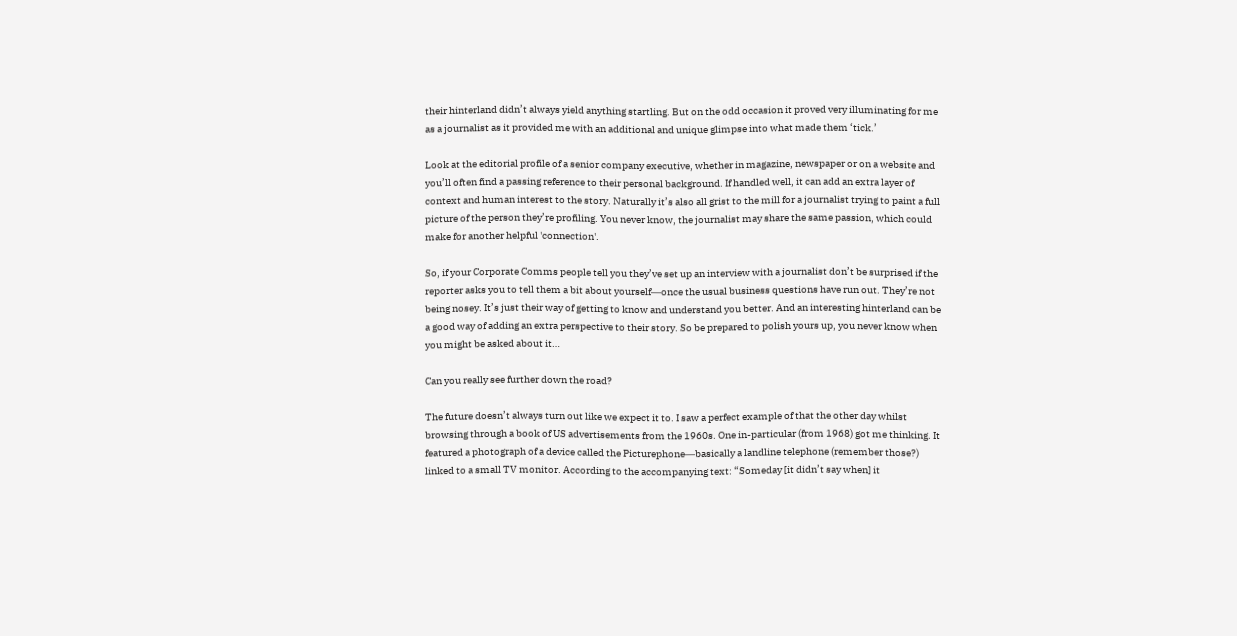their hinterland didn’t always yield anything startling. But on the odd occasion it proved very illuminating for me as a journalist as it provided me with an additional and unique glimpse into what made them ‘tick.’

Look at the editorial profile of a senior company executive, whether in magazine, newspaper or on a website and you’ll often find a passing reference to their personal background. If handled well, it can add an extra layer of context and human interest to the story. Naturally it’s also all grist to the mill for a journalist trying to paint a full picture of the person they’re profiling. You never know, the journalist may share the same passion, which could make for another helpful 'connection'.

So, if your Corporate Comms people tell you they’ve set up an interview with a journalist don’t be surprised if the reporter asks you to tell them a bit about yourself―once the usual business questions have run out. They’re not being nosey. It’s just their way of getting to know and understand you better. And an interesting hinterland can be a good way of adding an extra perspective to their story. So be prepared to polish yours up, you never know when you might be asked about it…

Can you really see further down the road?

The future doesn’t always turn out like we expect it to. I saw a perfect example of that the other day whilst browsing through a book of US advertisements from the 1960s. One in-particular (from 1968) got me thinking. It featured a photograph of a device called the Picturephone―basically a landline telephone (remember those?) linked to a small TV monitor. According to the accompanying text: “Someday [it didn’t say when] it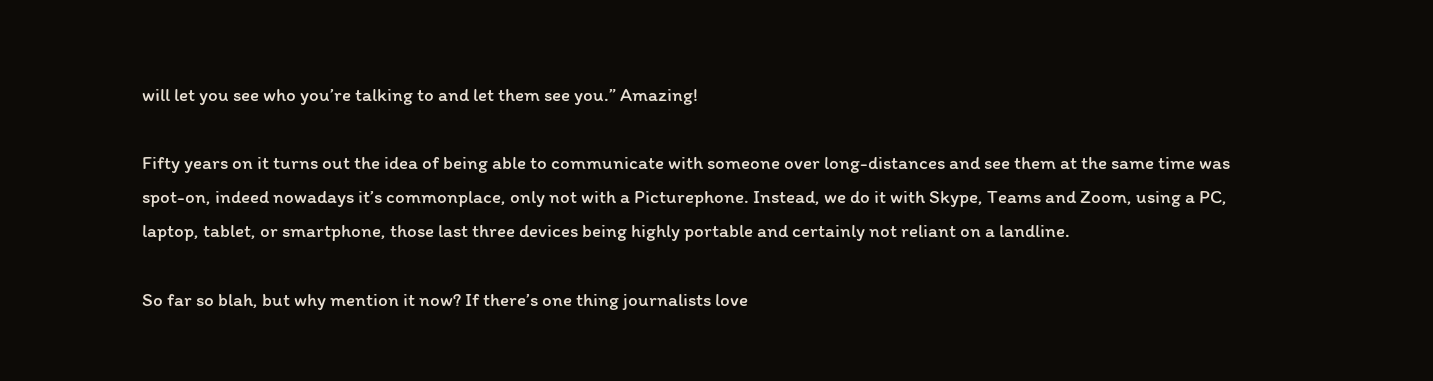will let you see who you’re talking to and let them see you.” Amazing!

Fifty years on it turns out the idea of being able to communicate with someone over long-distances and see them at the same time was spot-on, indeed nowadays it’s commonplace, only not with a Picturephone. Instead, we do it with Skype, Teams and Zoom, using a PC, laptop, tablet, or smartphone, those last three devices being highly portable and certainly not reliant on a landline.

So far so blah, but why mention it now? If there’s one thing journalists love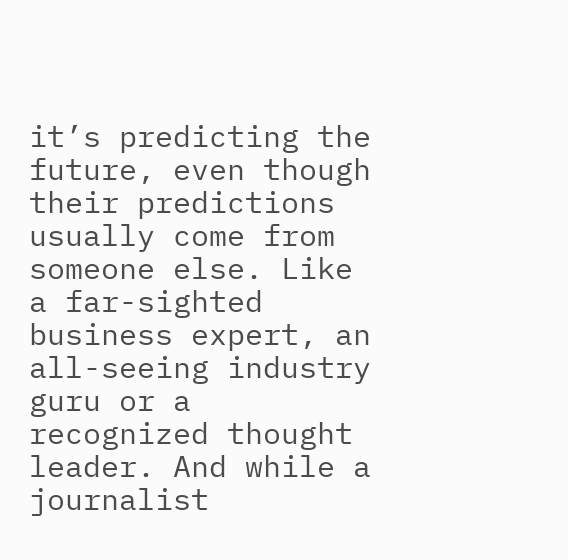it’s predicting the future, even though their predictions usually come from someone else. Like a far-sighted business expert, an all-seeing industry guru or a recognized thought leader. And while a journalist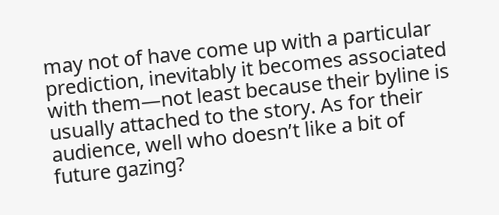may not of have come up with a particular prediction, inevitably it becomes associated with them―not least because their byline is usually attached to the story. As for their audience, well who doesn’t like a bit of future gazing?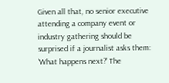Given all that, no senior executive attending a company event or industry gathering should be surprised if a journalist asks them: ‘What happens next?’ The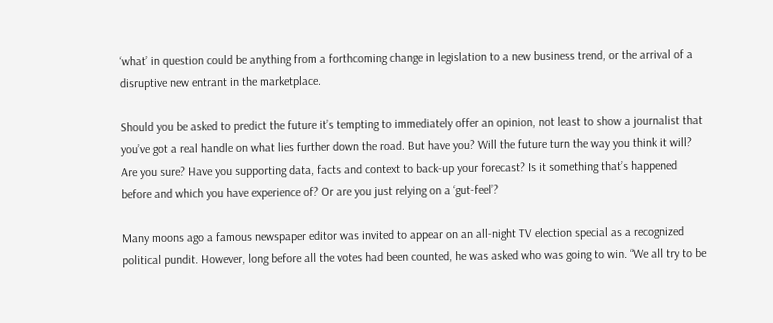‘what’ in question could be anything from a forthcoming change in legislation to a new business trend, or the arrival of a disruptive new entrant in the marketplace.

Should you be asked to predict the future it’s tempting to immediately offer an opinion, not least to show a journalist that you’ve got a real handle on what lies further down the road. But have you? Will the future turn the way you think it will? Are you sure? Have you supporting data, facts and context to back-up your forecast? Is it something that’s happened before and which you have experience of? Or are you just relying on a ‘gut-feel’?

Many moons ago a famous newspaper editor was invited to appear on an all-night TV election special as a recognized political pundit. However, long before all the votes had been counted, he was asked who was going to win. “We all try to be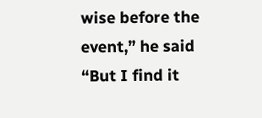wise before the event,” he said “But I find it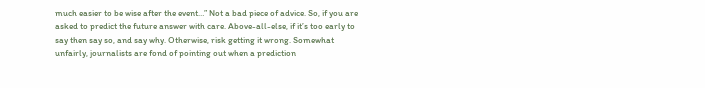much easier to be wise after the event…” Not a bad piece of advice. So, if you are asked to predict the future answer with care. Above-all-else, if it’s too early to say then say so, and say why. Otherwise, risk getting it wrong. Somewhat unfairly, journalists are fond of pointing out when a prediction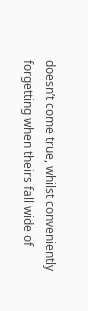doesn’t come true, whilst conveniently forgetting when theirs fall wide of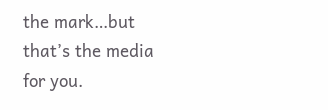the mark…but that’s the media for you.